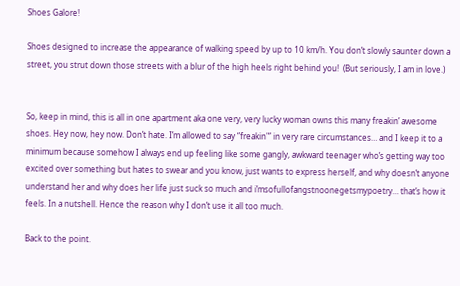Shoes Galore!

Shoes designed to increase the appearance of walking speed by up to 10 km/h. You don’t slowly saunter down a street, you strut down those streets with a blur of the high heels right behind you!  (But seriously, I am in love.)


So, keep in mind, this is all in one apartment aka one very, very lucky woman owns this many freakin’ awesome shoes. Hey now, hey now. Don’t hate. I’m allowed to say “freakin'” in very rare circumstances… and I keep it to a minimum because somehow I always end up feeling like some gangly, awkward teenager who’s getting way too excited over something but hates to swear and you know, just wants to express herself, and why doesn’t anyone understand her and why does her life just suck so much and i’msofullofangstnoonegetsmypoetry… that’s how it feels. In a nutshell. Hence the reason why I don’t use it all too much.

Back to the point.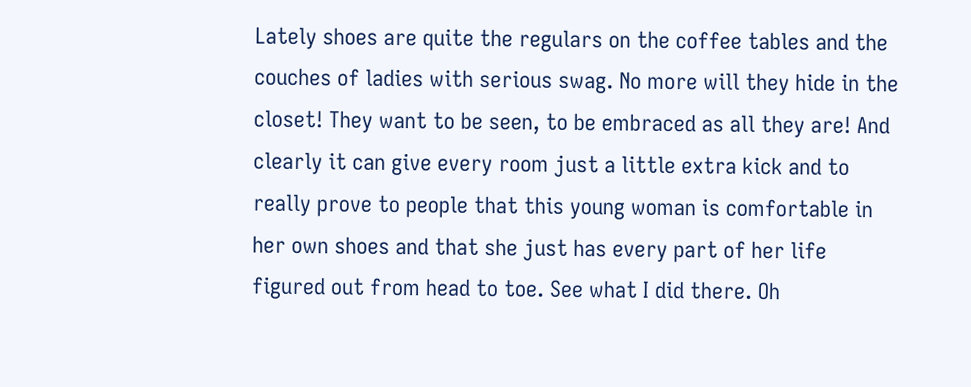Lately shoes are quite the regulars on the coffee tables and the couches of ladies with serious swag. No more will they hide in the closet! They want to be seen, to be embraced as all they are! And clearly it can give every room just a little extra kick and to really prove to people that this young woman is comfortable in her own shoes and that she just has every part of her life figured out from head to toe. See what I did there. Oh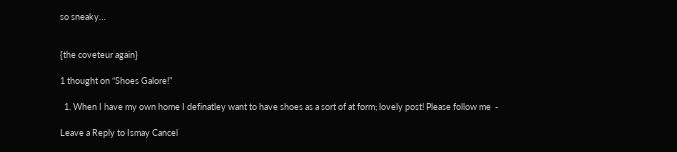so sneaky…


{the coveteur again}

1 thought on “Shoes Galore!”

  1. When I have my own home I definatley want to have shoes as a sort of at form; lovely post! Please follow me  -

Leave a Reply to Ismay Cancel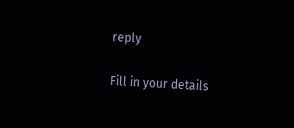reply

Fill in your details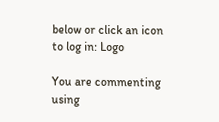below or click an icon to log in: Logo

You are commenting using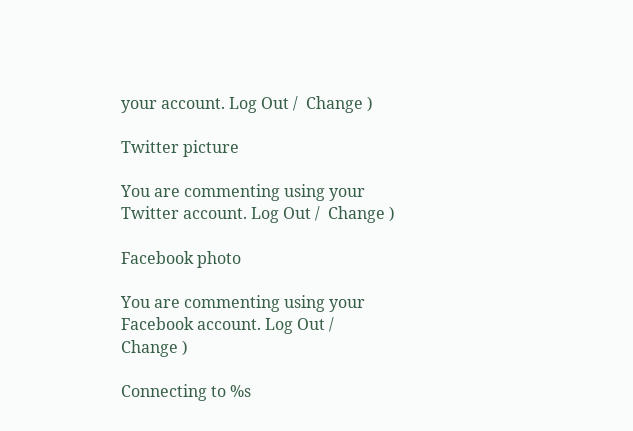your account. Log Out /  Change )

Twitter picture

You are commenting using your Twitter account. Log Out /  Change )

Facebook photo

You are commenting using your Facebook account. Log Out /  Change )

Connecting to %s